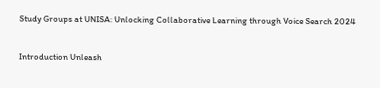Study Groups at UNISA: Unlocking Collaborative Learning through Voice Search 2024


Introduction Unleash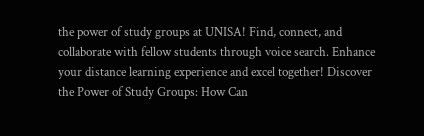the power of study groups at UNISA! Find, connect, and collaborate with fellow students through voice search. Enhance your distance learning experience and excel together! Discover the Power of Study Groups: How Can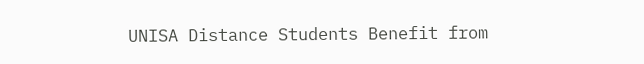UNISA Distance Students Benefit from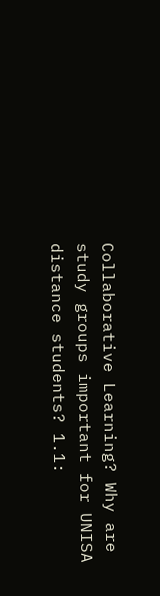Collaborative Learning? Why are study groups important for UNISA distance students? 1.1: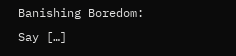Banishing Boredom: Say […]